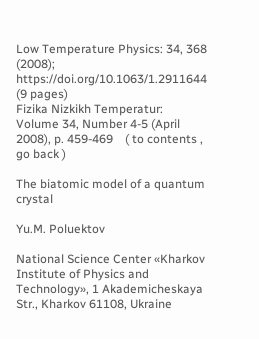Low Temperature Physics: 34, 368 (2008); https://doi.org/10.1063/1.2911644 (9 pages)
Fizika Nizkikh Temperatur: Volume 34, Number 4-5 (April 2008), p. 459-469    ( to contents , go back )

The biatomic model of a quantum crystal

Yu.M. Poluektov

National Science Center «Kharkov Institute of Physics and Technology», 1 Akademicheskaya Str., Kharkov 61108, Ukraine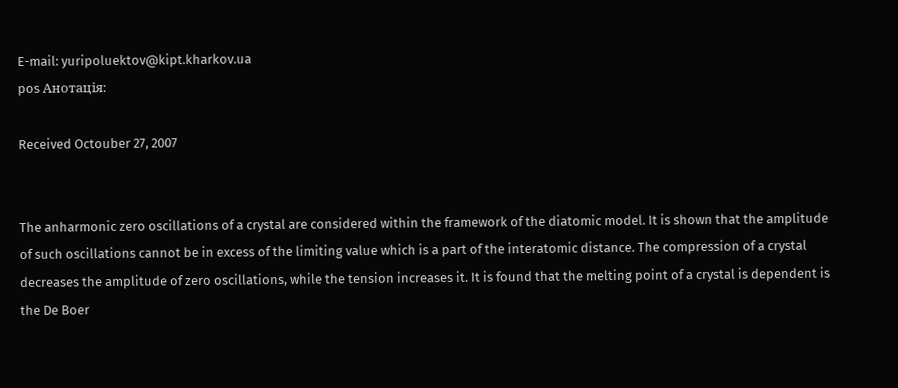E-mail: yuripoluektov@kipt.kharkov.ua
pos Анотація:

Received Octouber 27, 2007


The anharmonic zero oscillations of a crystal are considered within the framework of the diatomic model. It is shown that the amplitude of such oscillations cannot be in excess of the limiting value which is a part of the interatomic distance. The compression of a crystal decreases the amplitude of zero oscillations, while the tension increases it. It is found that the melting point of a crystal is dependent is the De Boer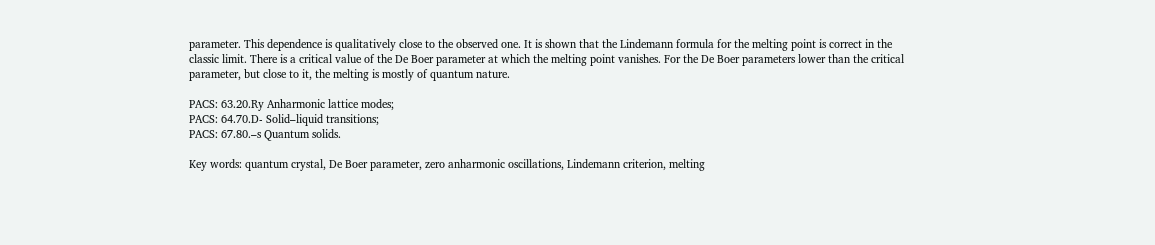parameter. This dependence is qualitatively close to the observed one. It is shown that the Lindemann formula for the melting point is correct in the classic limit. There is a critical value of the De Boer parameter at which the melting point vanishes. For the De Boer parameters lower than the critical parameter, but close to it, the melting is mostly of quantum nature.

PACS: 63.20.Ry Anharmonic lattice modes;
PACS: 64.70.D- Solid–liquid transitions;
PACS: 67.80.–s Quantum solids.

Key words: quantum crystal, De Boer parameter, zero anharmonic oscillations, Lindemann criterion, melting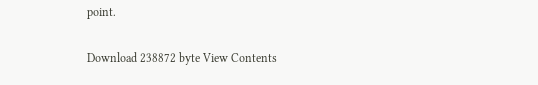point.

Download 238872 byte View Contents